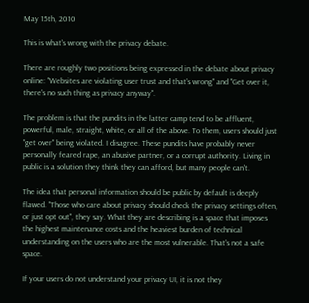May 15th, 2010

This is what's wrong with the privacy debate.

There are roughly two positions being expressed in the debate about privacy online: "Websites are violating user trust and that's wrong" and "Get over it, there's no such thing as privacy anyway".

The problem is that the pundits in the latter camp tend to be affluent, powerful, male, straight, white, or all of the above. To them, users should just "get over" being violated. I disagree. These pundits have probably never personally feared rape, an abusive partner, or a corrupt authority. Living in public is a solution they think they can afford, but many people can't.

The idea that personal information should be public by default is deeply flawed. "Those who care about privacy should check the privacy settings often, or just opt out", they say. What they are describing is a space that imposes the highest maintenance costs and the heaviest burden of technical understanding on the users who are the most vulnerable. That's not a safe space.

If your users do not understand your privacy UI, it is not they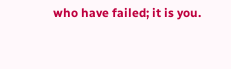who have failed; it is you.